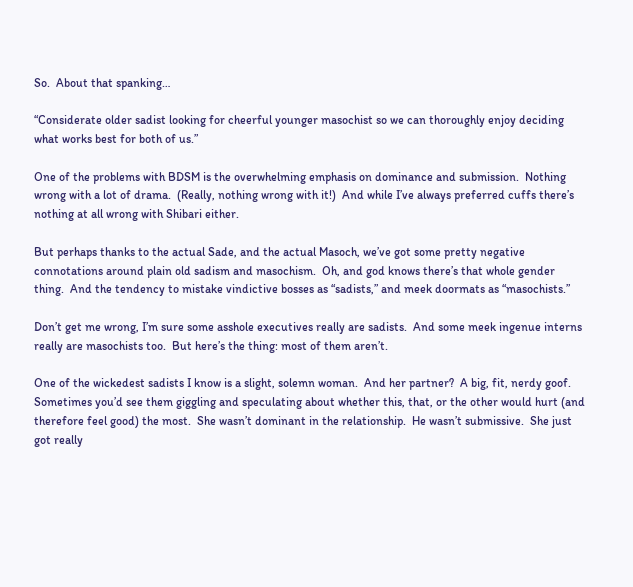So.  About that spanking…

“Considerate older sadist looking for cheerful younger masochist so we can thoroughly enjoy deciding what works best for both of us.”

One of the problems with BDSM is the overwhelming emphasis on dominance and submission.  Nothing wrong with a lot of drama.  (Really, nothing wrong with it!)  And while I’ve always preferred cuffs there’s nothing at all wrong with Shibari either.

But perhaps thanks to the actual Sade, and the actual Masoch, we’ve got some pretty negative connotations around plain old sadism and masochism.  Oh, and god knows there’s that whole gender thing.  And the tendency to mistake vindictive bosses as “sadists,” and meek doormats as “masochists.”

Don’t get me wrong, I’m sure some asshole executives really are sadists.  And some meek ingenue interns really are masochists too.  But here’s the thing: most of them aren’t.

One of the wickedest sadists I know is a slight, solemn woman.  And her partner?  A big, fit, nerdy goof.  Sometimes you’d see them giggling and speculating about whether this, that, or the other would hurt (and therefore feel good) the most.  She wasn’t dominant in the relationship.  He wasn’t submissive.  She just got really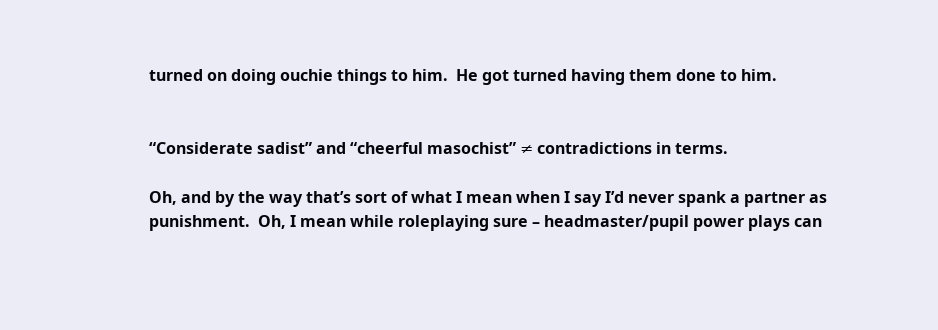turned on doing ouchie things to him.  He got turned having them done to him.


“Considerate sadist” and “cheerful masochist” ≠ contradictions in terms.

Oh, and by the way that’s sort of what I mean when I say I’d never spank a partner as punishment.  Oh, I mean while roleplaying sure – headmaster/pupil power plays can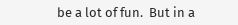be a lot of fun.  But in a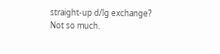straight-up d/lg exchange?  Not so much.